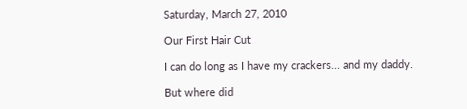Saturday, March 27, 2010

Our First Hair Cut

I can do long as I have my crackers... and my daddy.

But where did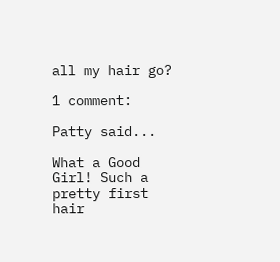all my hair go?

1 comment:

Patty said...

What a Good Girl! Such a pretty first hair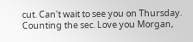cut. Can't wait to see you on Thursday. Counting the sec. Love you Morgan,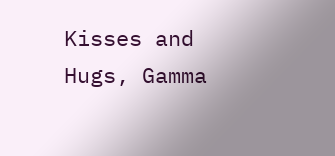Kisses and Hugs, Gamma